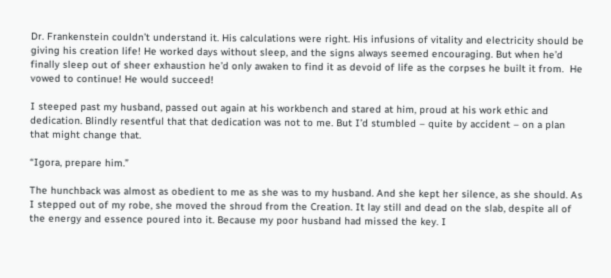Dr. Frankenstein couldn’t understand it. His calculations were right. His infusions of vitality and electricity should be giving his creation life! He worked days without sleep, and the signs always seemed encouraging. But when he’d finally sleep out of sheer exhaustion he’d only awaken to find it as devoid of life as the corpses he built it from.  He vowed to continue! He would succeed!

I steeped past my husband, passed out again at his workbench and stared at him, proud at his work ethic and dedication. Blindly resentful that that dedication was not to me. But I’d stumbled – quite by accident – on a plan that might change that.

“Igora, prepare him.”

The hunchback was almost as obedient to me as she was to my husband. And she kept her silence, as she should. As I stepped out of my robe, she moved the shroud from the Creation. It lay still and dead on the slab, despite all of the energy and essence poured into it. Because my poor husband had missed the key. I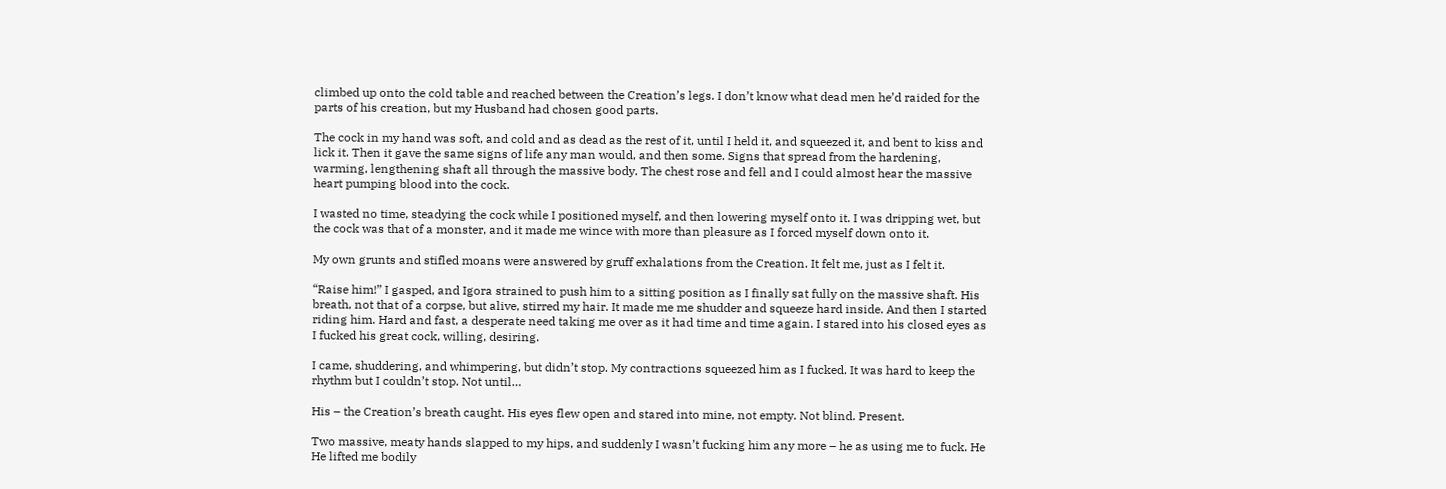climbed up onto the cold table and reached between the Creation’s legs. I don’t know what dead men he’d raided for the parts of his creation, but my Husband had chosen good parts.

The cock in my hand was soft, and cold and as dead as the rest of it, until I held it, and squeezed it, and bent to kiss and lick it. Then it gave the same signs of life any man would, and then some. Signs that spread from the hardening, warming, lengthening shaft all through the massive body. The chest rose and fell and I could almost hear the massive heart pumping blood into the cock.

I wasted no time, steadying the cock while I positioned myself, and then lowering myself onto it. I was dripping wet, but the cock was that of a monster, and it made me wince with more than pleasure as I forced myself down onto it.

My own grunts and stifled moans were answered by gruff exhalations from the Creation. It felt me, just as I felt it.

“Raise him!” I gasped, and Igora strained to push him to a sitting position as I finally sat fully on the massive shaft. His breath, not that of a corpse, but alive, stirred my hair. It made me me shudder and squeeze hard inside. And then I started riding him. Hard and fast, a desperate need taking me over as it had time and time again. I stared into his closed eyes as I fucked his great cock, willing, desiring.

I came, shuddering, and whimpering, but didn’t stop. My contractions squeezed him as I fucked. It was hard to keep the rhythm but I couldn’t stop. Not until…

His – the Creation’s breath caught. His eyes flew open and stared into mine, not empty. Not blind. Present.

Two massive, meaty hands slapped to my hips, and suddenly I wasn’t fucking him any more – he as using me to fuck. He He lifted me bodily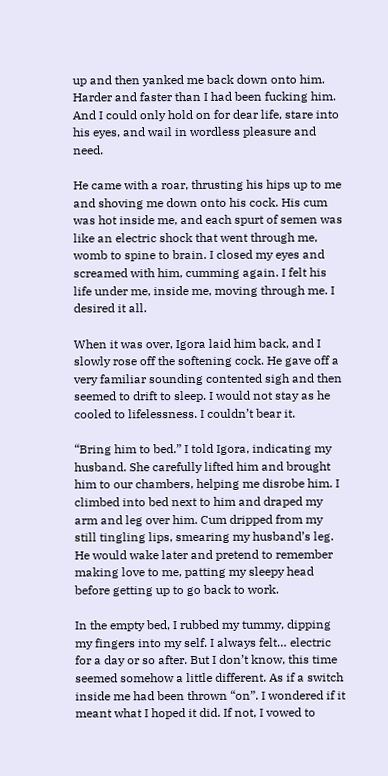up and then yanked me back down onto him. Harder and faster than I had been fucking him. And I could only hold on for dear life, stare into his eyes, and wail in wordless pleasure and need.

He came with a roar, thrusting his hips up to me and shoving me down onto his cock. His cum was hot inside me, and each spurt of semen was like an electric shock that went through me, womb to spine to brain. I closed my eyes and screamed with him, cumming again. I felt his life under me, inside me, moving through me. I desired it all.

When it was over, Igora laid him back, and I slowly rose off the softening cock. He gave off a very familiar sounding contented sigh and then seemed to drift to sleep. I would not stay as he cooled to lifelessness. I couldn’t bear it.

“Bring him to bed.” I told Igora, indicating my husband. She carefully lifted him and brought him to our chambers, helping me disrobe him. I climbed into bed next to him and draped my arm and leg over him. Cum dripped from my still tingling lips, smearing my husband’s leg. He would wake later and pretend to remember making love to me, patting my sleepy head before getting up to go back to work.

In the empty bed, I rubbed my tummy, dipping my fingers into my self. I always felt… electric for a day or so after. But I don’t know, this time seemed somehow a little different. As if a switch inside me had been thrown “on”. I wondered if it meant what I hoped it did. If not, I vowed to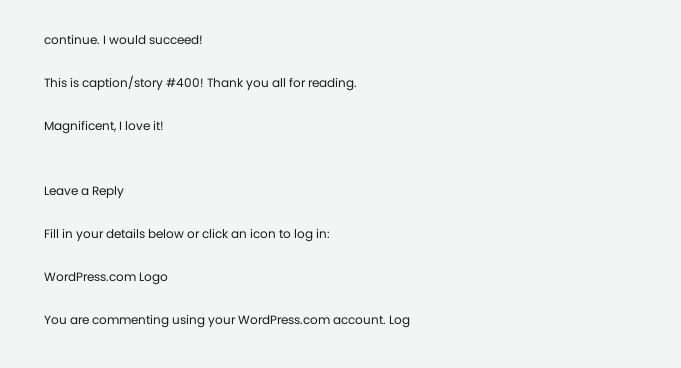continue. I would succeed!

This is caption/story #400! Thank you all for reading.

Magnificent, I love it!


Leave a Reply

Fill in your details below or click an icon to log in:

WordPress.com Logo

You are commenting using your WordPress.com account. Log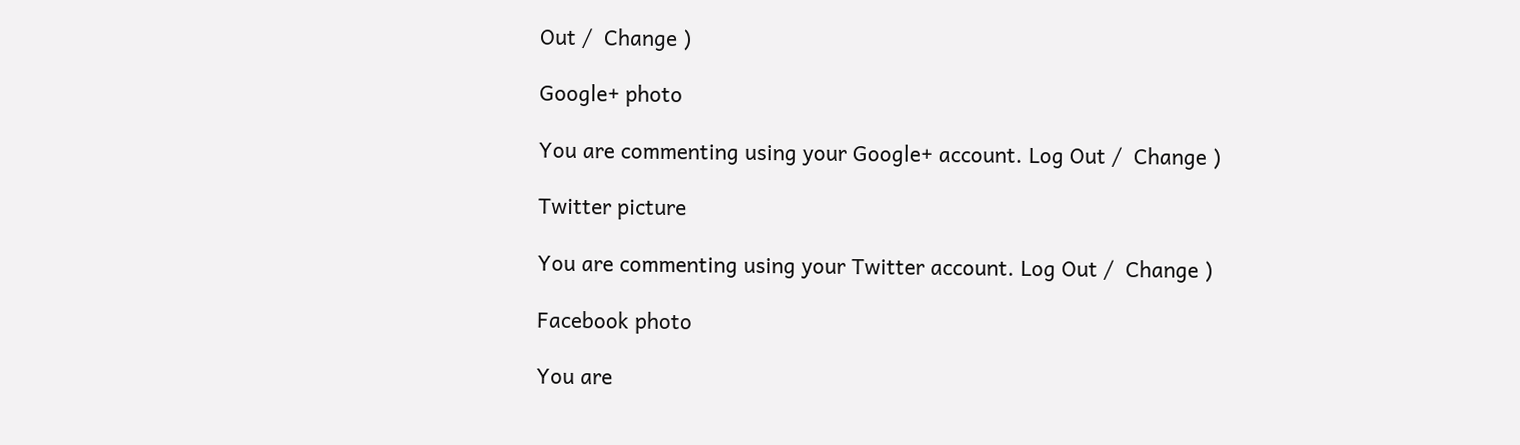Out /  Change )

Google+ photo

You are commenting using your Google+ account. Log Out /  Change )

Twitter picture

You are commenting using your Twitter account. Log Out /  Change )

Facebook photo

You are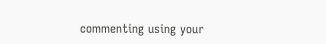commenting using your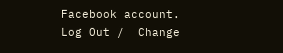Facebook account. Log Out /  Change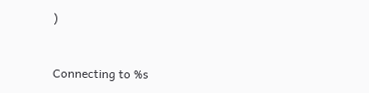)


Connecting to %s